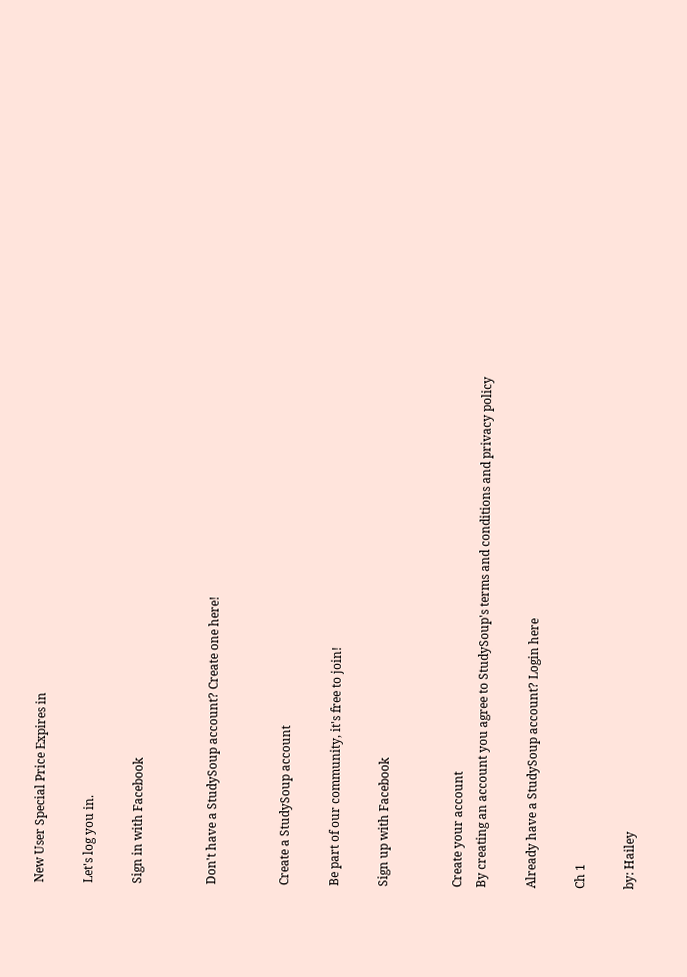New User Special Price Expires in

Let's log you in.

Sign in with Facebook


Don't have a StudySoup account? Create one here!


Create a StudySoup account

Be part of our community, it's free to join!

Sign up with Facebook


Create your account
By creating an account you agree to StudySoup's terms and conditions and privacy policy

Already have a StudySoup account? Login here

Ch 1

by: Hailey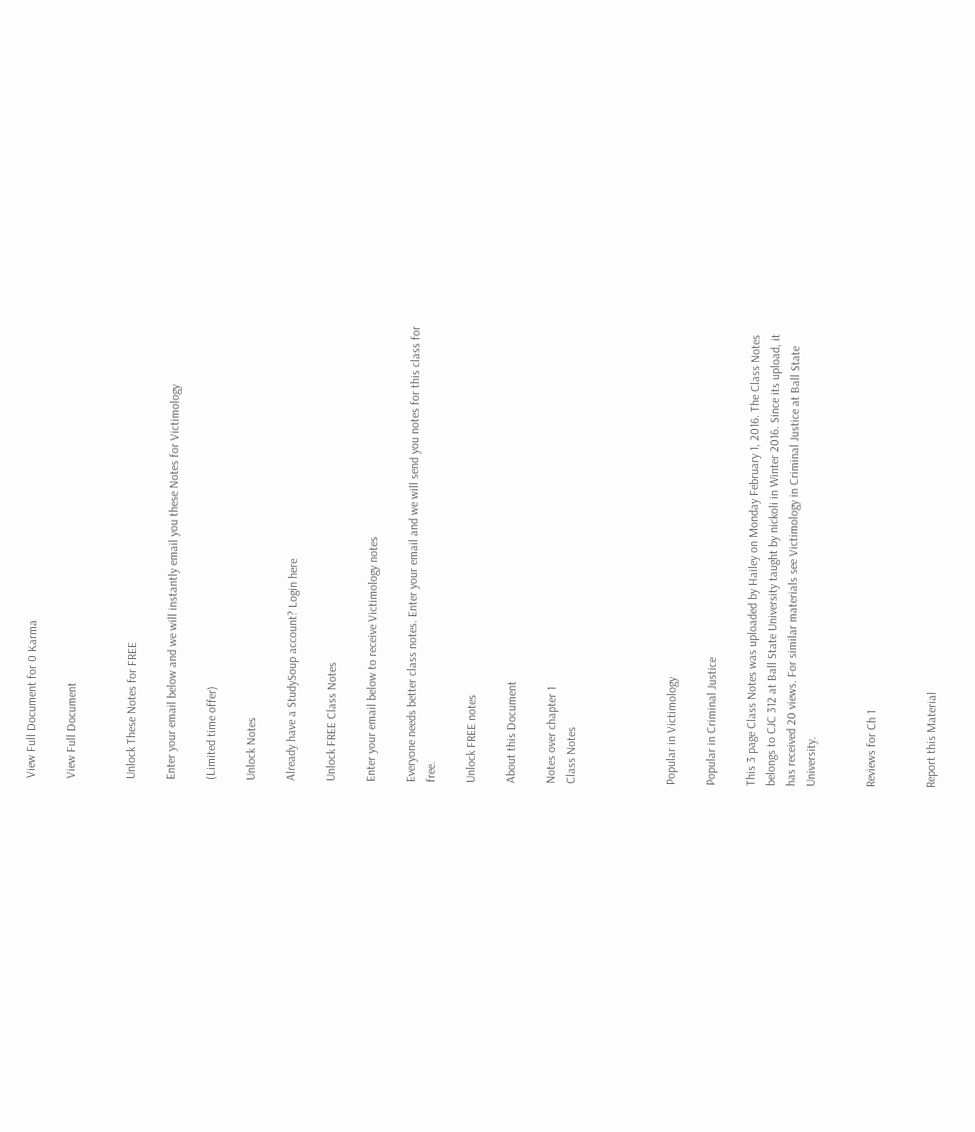View Full Document for 0 Karma

View Full Document


Unlock These Notes for FREE

Enter your email below and we will instantly email you these Notes for Victimology

(Limited time offer)

Unlock Notes

Already have a StudySoup account? Login here

Unlock FREE Class Notes

Enter your email below to receive Victimology notes

Everyone needs better class notes. Enter your email and we will send you notes for this class for free.

Unlock FREE notes

About this Document

Notes over chapter 1
Class Notes




Popular in Victimology

Popular in Criminal Justice

This 3 page Class Notes was uploaded by Hailey on Monday February 1, 2016. The Class Notes belongs to CJC 312 at Ball State University taught by nickoli in Winter 2016. Since its upload, it has received 20 views. For similar materials see Victimology in Criminal Justice at Ball State University.


Reviews for Ch 1


Report this Material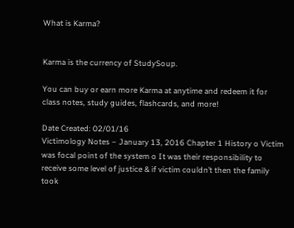What is Karma?


Karma is the currency of StudySoup.

You can buy or earn more Karma at anytime and redeem it for class notes, study guides, flashcards, and more!

Date Created: 02/01/16
Victimology Notes – January 13, 2016 Chapter 1 History o Victim was focal point of the system o It was their responsibility to receive some level of justice & if victim couldn’t then the family took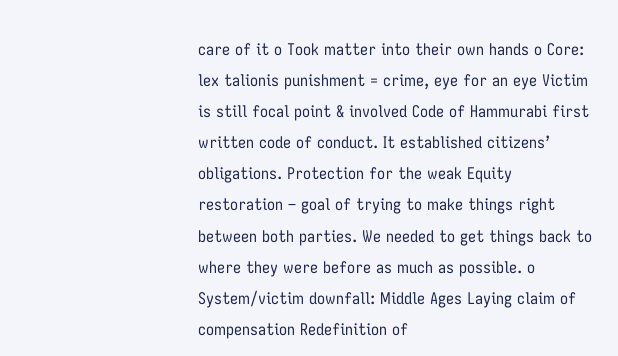care of it o Took matter into their own hands o Core: lex talionis punishment = crime, eye for an eye Victim is still focal point & involved Code of Hammurabi first written code of conduct. It established citizens’ obligations. Protection for the weak Equity restoration – goal of trying to make things right between both parties. We needed to get things back to where they were before as much as possible. o System/victim downfall: Middle Ages Laying claim of compensation Redefinition of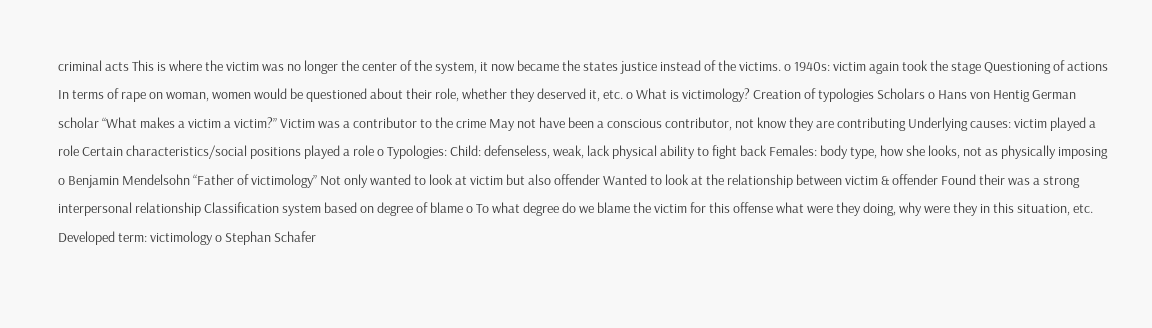criminal acts This is where the victim was no longer the center of the system, it now became the states justice instead of the victims. o 1940s: victim again took the stage Questioning of actions In terms of rape on woman, women would be questioned about their role, whether they deserved it, etc. o What is victimology? Creation of typologies Scholars o Hans von Hentig German scholar “What makes a victim a victim?” Victim was a contributor to the crime May not have been a conscious contributor, not know they are contributing Underlying causes: victim played a role Certain characteristics/social positions played a role o Typologies: Child: defenseless, weak, lack physical ability to fight back Females: body type, how she looks, not as physically imposing o Benjamin Mendelsohn “Father of victimology” Not only wanted to look at victim but also offender Wanted to look at the relationship between victim & offender Found their was a strong interpersonal relationship Classification system based on degree of blame o To what degree do we blame the victim for this offense what were they doing, why were they in this situation, etc. Developed term: victimology o Stephan Schafer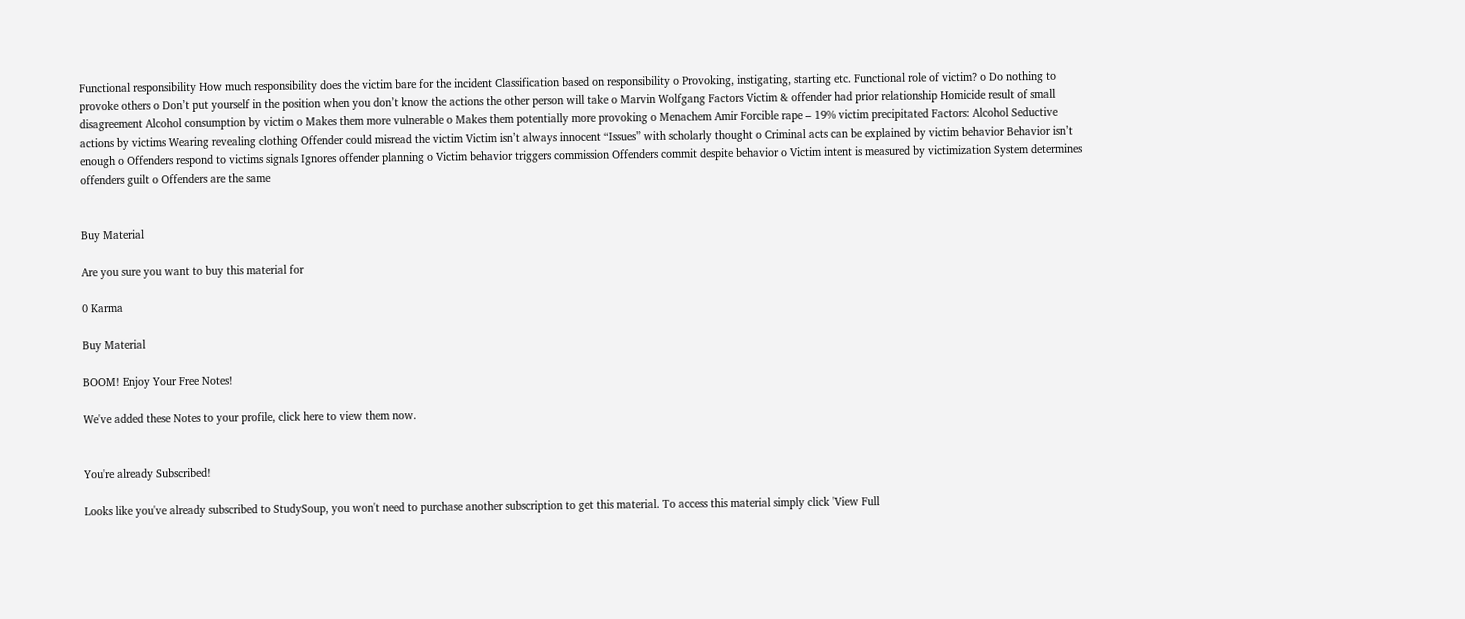Functional responsibility How much responsibility does the victim bare for the incident Classification based on responsibility o Provoking, instigating, starting etc. Functional role of victim? o Do nothing to provoke others o Don’t put yourself in the position when you don’t know the actions the other person will take o Marvin Wolfgang Factors Victim & offender had prior relationship Homicide result of small disagreement Alcohol consumption by victim o Makes them more vulnerable o Makes them potentially more provoking o Menachem Amir Forcible rape – 19% victim precipitated Factors: Alcohol Seductive actions by victims Wearing revealing clothing Offender could misread the victim Victim isn’t always innocent “Issues” with scholarly thought o Criminal acts can be explained by victim behavior Behavior isn’t enough o Offenders respond to victims signals Ignores offender planning o Victim behavior triggers commission Offenders commit despite behavior o Victim intent is measured by victimization System determines offenders guilt o Offenders are the same


Buy Material

Are you sure you want to buy this material for

0 Karma

Buy Material

BOOM! Enjoy Your Free Notes!

We've added these Notes to your profile, click here to view them now.


You're already Subscribed!

Looks like you've already subscribed to StudySoup, you won't need to purchase another subscription to get this material. To access this material simply click 'View Full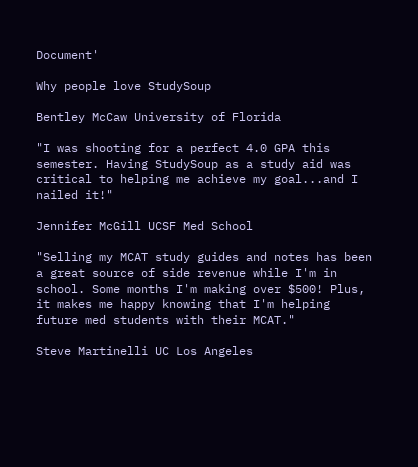Document'

Why people love StudySoup

Bentley McCaw University of Florida

"I was shooting for a perfect 4.0 GPA this semester. Having StudySoup as a study aid was critical to helping me achieve my goal...and I nailed it!"

Jennifer McGill UCSF Med School

"Selling my MCAT study guides and notes has been a great source of side revenue while I'm in school. Some months I'm making over $500! Plus, it makes me happy knowing that I'm helping future med students with their MCAT."

Steve Martinelli UC Los Angeles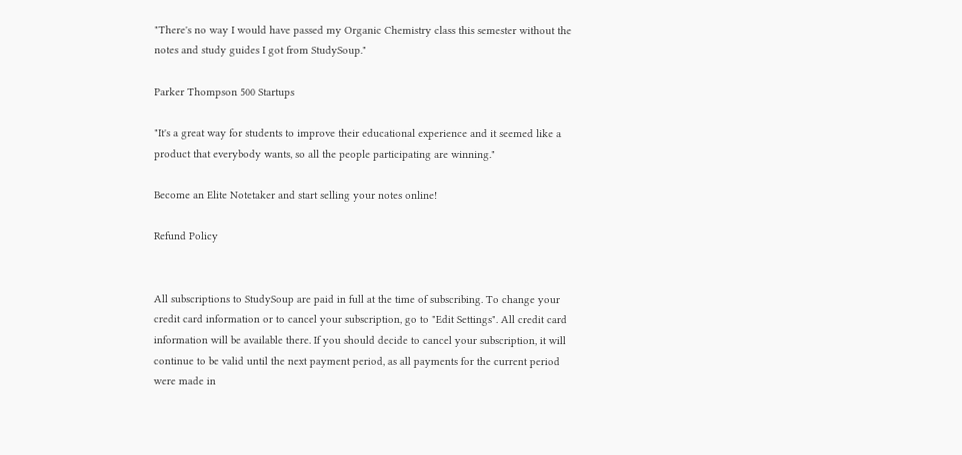"There's no way I would have passed my Organic Chemistry class this semester without the notes and study guides I got from StudySoup."

Parker Thompson 500 Startups

"It's a great way for students to improve their educational experience and it seemed like a product that everybody wants, so all the people participating are winning."

Become an Elite Notetaker and start selling your notes online!

Refund Policy


All subscriptions to StudySoup are paid in full at the time of subscribing. To change your credit card information or to cancel your subscription, go to "Edit Settings". All credit card information will be available there. If you should decide to cancel your subscription, it will continue to be valid until the next payment period, as all payments for the current period were made in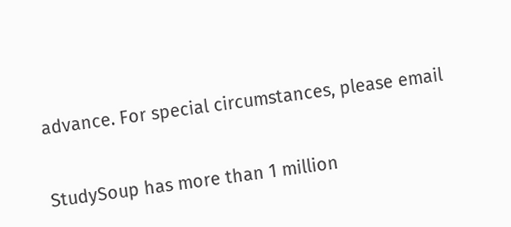advance. For special circumstances, please email


StudySoup has more than 1 million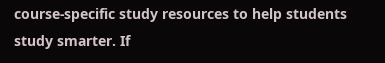course-specific study resources to help students study smarter. If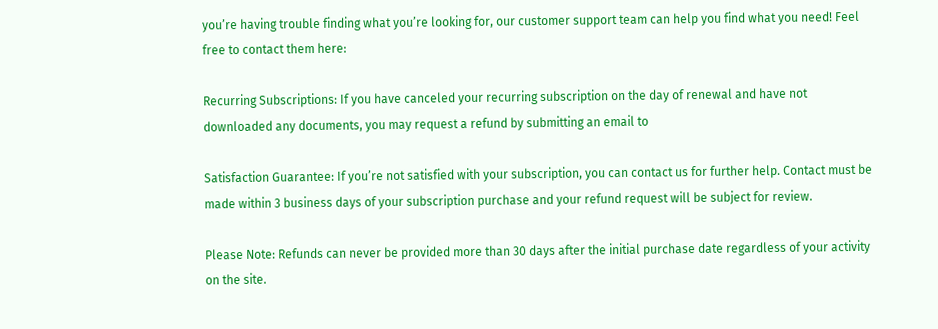you’re having trouble finding what you’re looking for, our customer support team can help you find what you need! Feel free to contact them here:

Recurring Subscriptions: If you have canceled your recurring subscription on the day of renewal and have not downloaded any documents, you may request a refund by submitting an email to

Satisfaction Guarantee: If you’re not satisfied with your subscription, you can contact us for further help. Contact must be made within 3 business days of your subscription purchase and your refund request will be subject for review.

Please Note: Refunds can never be provided more than 30 days after the initial purchase date regardless of your activity on the site.